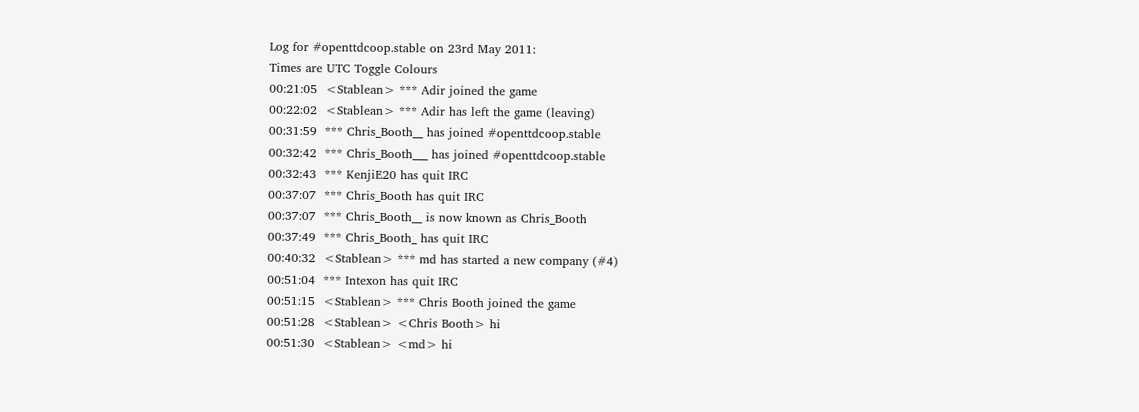Log for #openttdcoop.stable on 23rd May 2011:
Times are UTC Toggle Colours
00:21:05  <Stablean> *** Adir joined the game
00:22:02  <Stablean> *** Adir has left the game (leaving)
00:31:59  *** Chris_Booth__ has joined #openttdcoop.stable
00:32:42  *** Chris_Booth___ has joined #openttdcoop.stable
00:32:43  *** KenjiE20 has quit IRC
00:37:07  *** Chris_Booth has quit IRC
00:37:07  *** Chris_Booth__ is now known as Chris_Booth
00:37:49  *** Chris_Booth_ has quit IRC
00:40:32  <Stablean> *** md has started a new company (#4)
00:51:04  *** Intexon has quit IRC
00:51:15  <Stablean> *** Chris Booth joined the game
00:51:28  <Stablean> <Chris Booth> hi
00:51:30  <Stablean> <md> hi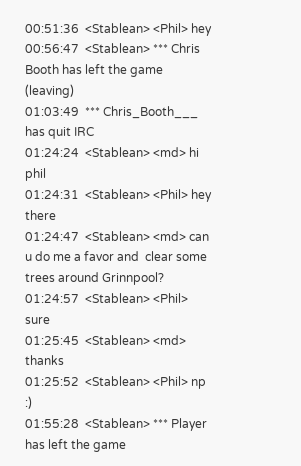00:51:36  <Stablean> <Phil> hey
00:56:47  <Stablean> *** Chris Booth has left the game (leaving)
01:03:49  *** Chris_Booth___ has quit IRC
01:24:24  <Stablean> <md> hi phil
01:24:31  <Stablean> <Phil> hey there
01:24:47  <Stablean> <md> can u do me a favor and  clear some trees around Grinnpool?
01:24:57  <Stablean> <Phil> sure
01:25:45  <Stablean> <md> thanks
01:25:52  <Stablean> <Phil> np :)
01:55:28  <Stablean> *** Player has left the game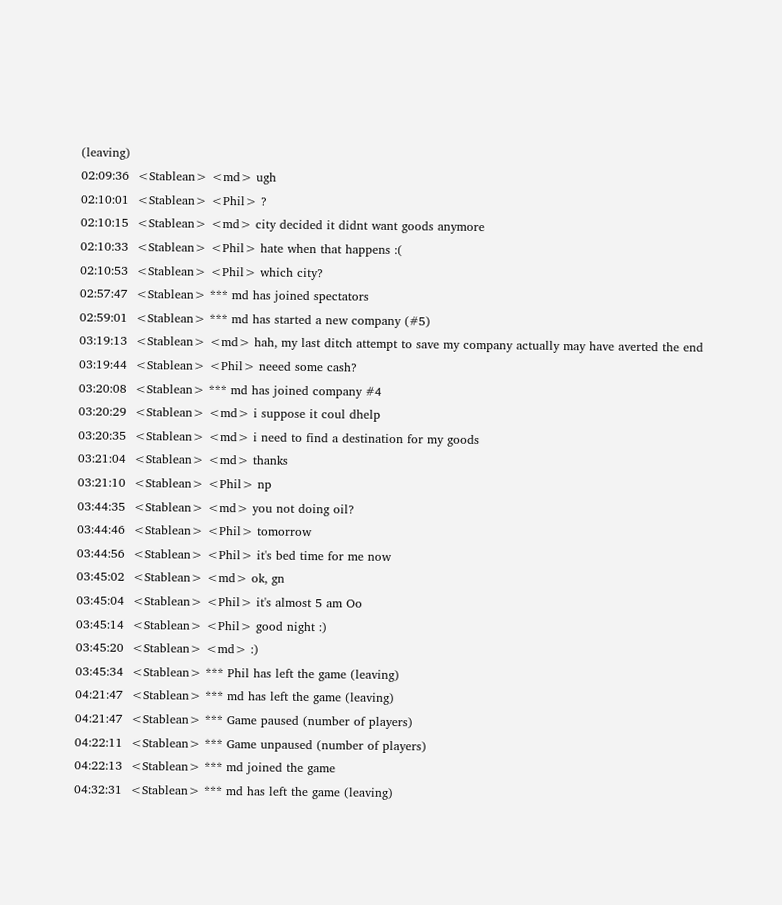(leaving)
02:09:36  <Stablean> <md> ugh
02:10:01  <Stablean> <Phil> ?
02:10:15  <Stablean> <md> city decided it didnt want goods anymore
02:10:33  <Stablean> <Phil> hate when that happens :(
02:10:53  <Stablean> <Phil> which city?
02:57:47  <Stablean> *** md has joined spectators
02:59:01  <Stablean> *** md has started a new company (#5)
03:19:13  <Stablean> <md> hah, my last ditch attempt to save my company actually may have averted the end
03:19:44  <Stablean> <Phil> neeed some cash?
03:20:08  <Stablean> *** md has joined company #4
03:20:29  <Stablean> <md> i suppose it coul dhelp
03:20:35  <Stablean> <md> i need to find a destination for my goods
03:21:04  <Stablean> <md> thanks
03:21:10  <Stablean> <Phil> np
03:44:35  <Stablean> <md> you not doing oil?
03:44:46  <Stablean> <Phil> tomorrow
03:44:56  <Stablean> <Phil> it's bed time for me now
03:45:02  <Stablean> <md> ok, gn
03:45:04  <Stablean> <Phil> it's almost 5 am Oo
03:45:14  <Stablean> <Phil> good night :)
03:45:20  <Stablean> <md> :)
03:45:34  <Stablean> *** Phil has left the game (leaving)
04:21:47  <Stablean> *** md has left the game (leaving)
04:21:47  <Stablean> *** Game paused (number of players)
04:22:11  <Stablean> *** Game unpaused (number of players)
04:22:13  <Stablean> *** md joined the game
04:32:31  <Stablean> *** md has left the game (leaving)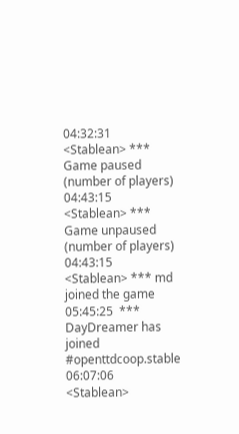04:32:31  <Stablean> *** Game paused (number of players)
04:43:15  <Stablean> *** Game unpaused (number of players)
04:43:15  <Stablean> *** md joined the game
05:45:25  *** DayDreamer has joined #openttdcoop.stable
06:07:06  <Stablean>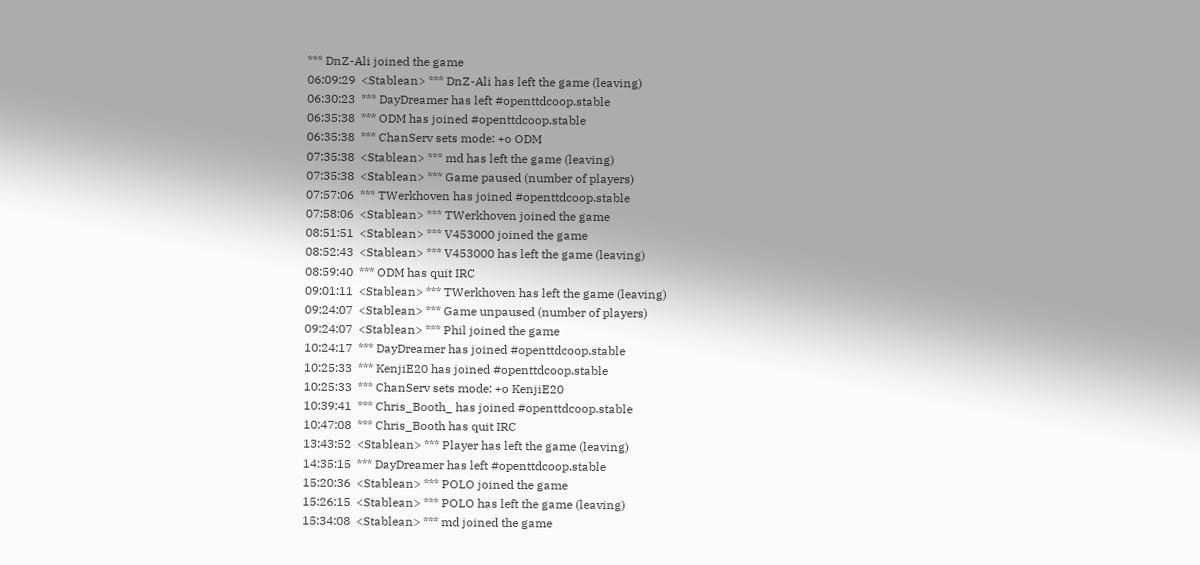*** DnZ-Ali joined the game
06:09:29  <Stablean> *** DnZ-Ali has left the game (leaving)
06:30:23  *** DayDreamer has left #openttdcoop.stable
06:35:38  *** ODM has joined #openttdcoop.stable
06:35:38  *** ChanServ sets mode: +o ODM
07:35:38  <Stablean> *** md has left the game (leaving)
07:35:38  <Stablean> *** Game paused (number of players)
07:57:06  *** TWerkhoven has joined #openttdcoop.stable
07:58:06  <Stablean> *** TWerkhoven joined the game
08:51:51  <Stablean> *** V453000 joined the game
08:52:43  <Stablean> *** V453000 has left the game (leaving)
08:59:40  *** ODM has quit IRC
09:01:11  <Stablean> *** TWerkhoven has left the game (leaving)
09:24:07  <Stablean> *** Game unpaused (number of players)
09:24:07  <Stablean> *** Phil joined the game
10:24:17  *** DayDreamer has joined #openttdcoop.stable
10:25:33  *** KenjiE20 has joined #openttdcoop.stable
10:25:33  *** ChanServ sets mode: +o KenjiE20
10:39:41  *** Chris_Booth_ has joined #openttdcoop.stable
10:47:08  *** Chris_Booth has quit IRC
13:43:52  <Stablean> *** Player has left the game (leaving)
14:35:15  *** DayDreamer has left #openttdcoop.stable
15:20:36  <Stablean> *** POLO joined the game
15:26:15  <Stablean> *** POLO has left the game (leaving)
15:34:08  <Stablean> *** md joined the game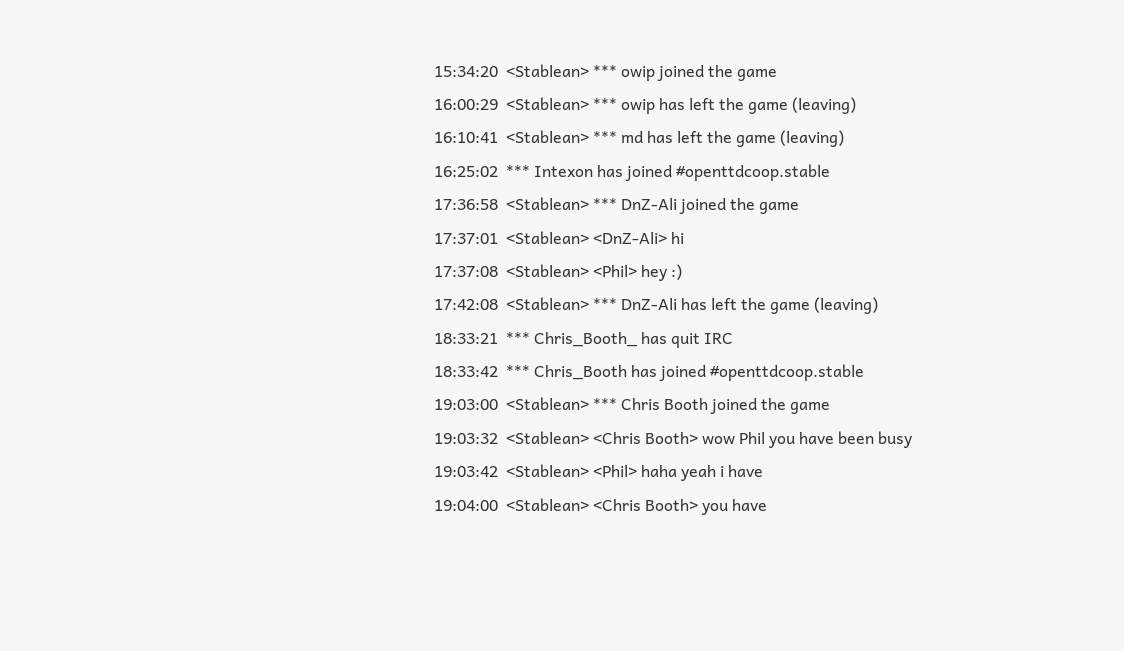15:34:20  <Stablean> *** owip joined the game
16:00:29  <Stablean> *** owip has left the game (leaving)
16:10:41  <Stablean> *** md has left the game (leaving)
16:25:02  *** Intexon has joined #openttdcoop.stable
17:36:58  <Stablean> *** DnZ-Ali joined the game
17:37:01  <Stablean> <DnZ-Ali> hi
17:37:08  <Stablean> <Phil> hey :)
17:42:08  <Stablean> *** DnZ-Ali has left the game (leaving)
18:33:21  *** Chris_Booth_ has quit IRC
18:33:42  *** Chris_Booth has joined #openttdcoop.stable
19:03:00  <Stablean> *** Chris Booth joined the game
19:03:32  <Stablean> <Chris Booth> wow Phil you have been busy
19:03:42  <Stablean> <Phil> haha yeah i have
19:04:00  <Stablean> <Chris Booth> you have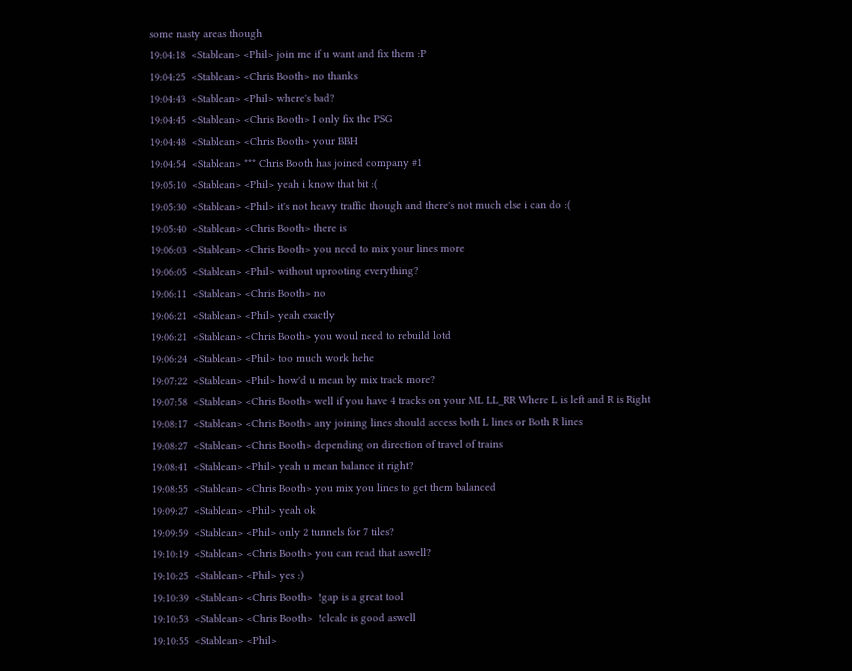some nasty areas though
19:04:18  <Stablean> <Phil> join me if u want and fix them :P
19:04:25  <Stablean> <Chris Booth> no thanks
19:04:43  <Stablean> <Phil> where's bad?
19:04:45  <Stablean> <Chris Booth> I only fix the PSG
19:04:48  <Stablean> <Chris Booth> your BBH
19:04:54  <Stablean> *** Chris Booth has joined company #1
19:05:10  <Stablean> <Phil> yeah i know that bit :(
19:05:30  <Stablean> <Phil> it's not heavy traffic though and there's not much else i can do :(
19:05:40  <Stablean> <Chris Booth> there is
19:06:03  <Stablean> <Chris Booth> you need to mix your lines more
19:06:05  <Stablean> <Phil> without uprooting everything?
19:06:11  <Stablean> <Chris Booth> no
19:06:21  <Stablean> <Phil> yeah exactly
19:06:21  <Stablean> <Chris Booth> you woul need to rebuild lotd
19:06:24  <Stablean> <Phil> too much work hehe
19:07:22  <Stablean> <Phil> how'd u mean by mix track more?
19:07:58  <Stablean> <Chris Booth> well if you have 4 tracks on your ML LL_RR Where L is left and R is Right
19:08:17  <Stablean> <Chris Booth> any joining lines should access both L lines or Both R lines
19:08:27  <Stablean> <Chris Booth> depending on direction of travel of trains
19:08:41  <Stablean> <Phil> yeah u mean balance it right?
19:08:55  <Stablean> <Chris Booth> you mix you lines to get them balanced
19:09:27  <Stablean> <Phil> yeah ok
19:09:59  <Stablean> <Phil> only 2 tunnels for 7 tiles?
19:10:19  <Stablean> <Chris Booth> you can read that aswell?
19:10:25  <Stablean> <Phil> yes :)
19:10:39  <Stablean> <Chris Booth>  !gap is a great tool
19:10:53  <Stablean> <Chris Booth>  !clcalc is good aswell
19:10:55  <Stablean> <Phil>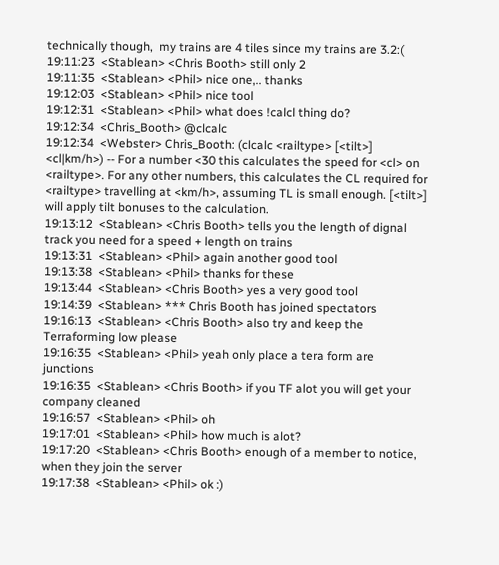technically though,  my trains are 4 tiles since my trains are 3.2:(
19:11:23  <Stablean> <Chris Booth> still only 2
19:11:35  <Stablean> <Phil> nice one,.. thanks
19:12:03  <Stablean> <Phil> nice tool
19:12:31  <Stablean> <Phil> what does !calcl thing do?
19:12:34  <Chris_Booth> @clcalc
19:12:34  <Webster> Chris_Booth: (clcalc <railtype> [<tilt>] <cl|km/h>) -- For a number <30 this calculates the speed for <cl> on <railtype>. For any other numbers, this calculates the CL required for <railtype> travelling at <km/h>, assuming TL is small enough. [<tilt>] will apply tilt bonuses to the calculation.
19:13:12  <Stablean> <Chris Booth> tells you the length of dignal track you need for a speed + length on trains
19:13:31  <Stablean> <Phil> again another good tool
19:13:38  <Stablean> <Phil> thanks for these
19:13:44  <Stablean> <Chris Booth> yes a very good tool
19:14:39  <Stablean> *** Chris Booth has joined spectators
19:16:13  <Stablean> <Chris Booth> also try and keep the Terraforming low please
19:16:35  <Stablean> <Phil> yeah only place a tera form are junctions
19:16:35  <Stablean> <Chris Booth> if you TF alot you will get your company cleaned
19:16:57  <Stablean> <Phil> oh
19:17:01  <Stablean> <Phil> how much is alot?
19:17:20  <Stablean> <Chris Booth> enough of a member to notice, when they join the server
19:17:38  <Stablean> <Phil> ok :)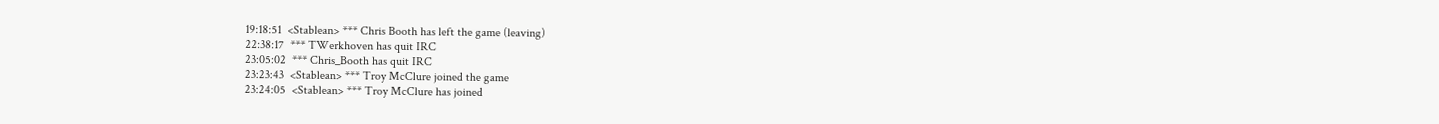19:18:51  <Stablean> *** Chris Booth has left the game (leaving)
22:38:17  *** TWerkhoven has quit IRC
23:05:02  *** Chris_Booth has quit IRC
23:23:43  <Stablean> *** Troy McClure joined the game
23:24:05  <Stablean> *** Troy McClure has joined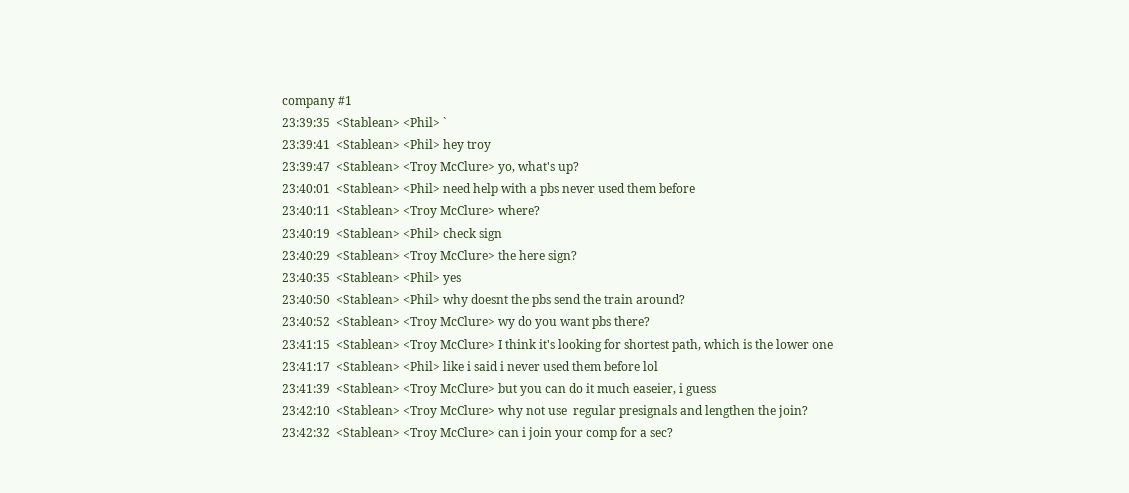company #1
23:39:35  <Stablean> <Phil> `
23:39:41  <Stablean> <Phil> hey troy
23:39:47  <Stablean> <Troy McClure> yo, what's up?
23:40:01  <Stablean> <Phil> need help with a pbs never used them before
23:40:11  <Stablean> <Troy McClure> where?
23:40:19  <Stablean> <Phil> check sign
23:40:29  <Stablean> <Troy McClure> the here sign?
23:40:35  <Stablean> <Phil> yes
23:40:50  <Stablean> <Phil> why doesnt the pbs send the train around?
23:40:52  <Stablean> <Troy McClure> wy do you want pbs there?
23:41:15  <Stablean> <Troy McClure> I think it's looking for shortest path, which is the lower one
23:41:17  <Stablean> <Phil> like i said i never used them before lol
23:41:39  <Stablean> <Troy McClure> but you can do it much easeier, i guess
23:42:10  <Stablean> <Troy McClure> why not use  regular presignals and lengthen the join?
23:42:32  <Stablean> <Troy McClure> can i join your comp for a sec?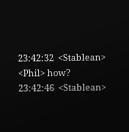23:42:32  <Stablean> <Phil> how?
23:42:46  <Stablean>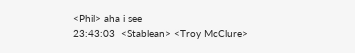<Phil> aha i see
23:43:03  <Stablean> <Troy McClure>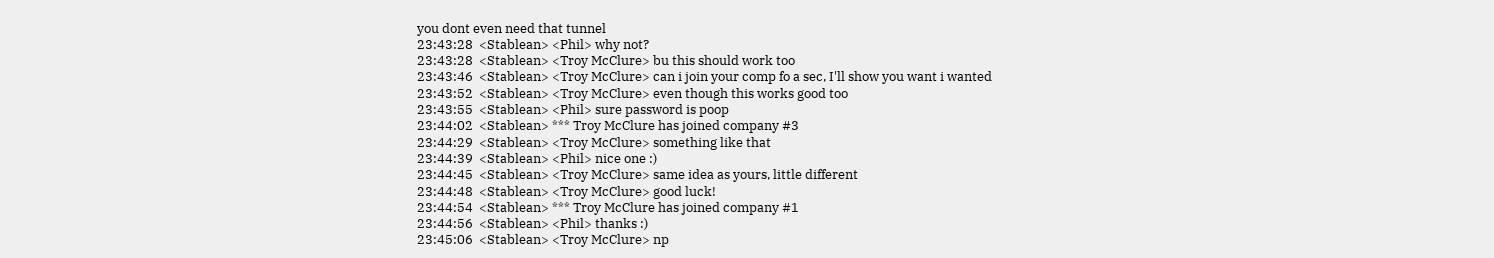you dont even need that tunnel
23:43:28  <Stablean> <Phil> why not?
23:43:28  <Stablean> <Troy McClure> bu this should work too
23:43:46  <Stablean> <Troy McClure> can i join your comp fo a sec, I'll show you want i wanted
23:43:52  <Stablean> <Troy McClure> even though this works good too
23:43:55  <Stablean> <Phil> sure password is poop
23:44:02  <Stablean> *** Troy McClure has joined company #3
23:44:29  <Stablean> <Troy McClure> something like that
23:44:39  <Stablean> <Phil> nice one :)
23:44:45  <Stablean> <Troy McClure> same idea as yours, little different
23:44:48  <Stablean> <Troy McClure> good luck!
23:44:54  <Stablean> *** Troy McClure has joined company #1
23:44:56  <Stablean> <Phil> thanks :)
23:45:06  <Stablean> <Troy McClure> np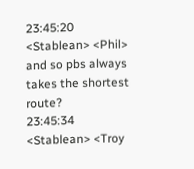23:45:20  <Stablean> <Phil> and so pbs always takes the shortest route?
23:45:34  <Stablean> <Troy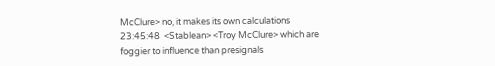McClure> no, it makes its own calculations
23:45:48  <Stablean> <Troy McClure> which are foggier to influence than presignals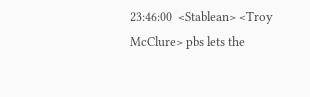23:46:00  <Stablean> <Troy McClure> pbs lets the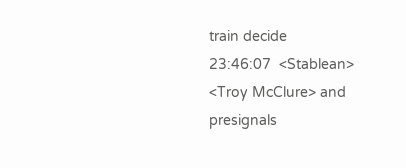train decide
23:46:07  <Stablean> <Troy McClure> and presignals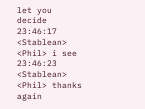let you decide
23:46:17  <Stablean> <Phil> i see
23:46:23  <Stablean> <Phil> thanks again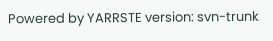Powered by YARRSTE version: svn-trunk